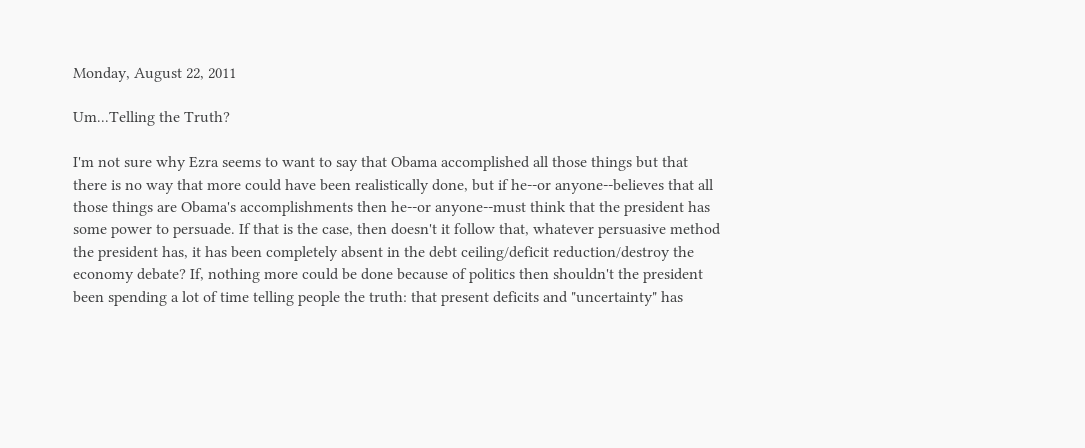Monday, August 22, 2011

Um...Telling the Truth?

I'm not sure why Ezra seems to want to say that Obama accomplished all those things but that there is no way that more could have been realistically done, but if he--or anyone--believes that all those things are Obama's accomplishments then he--or anyone--must think that the president has some power to persuade. If that is the case, then doesn't it follow that, whatever persuasive method the president has, it has been completely absent in the debt ceiling/deficit reduction/destroy the economy debate? If, nothing more could be done because of politics then shouldn't the president been spending a lot of time telling people the truth: that present deficits and "uncertainty" has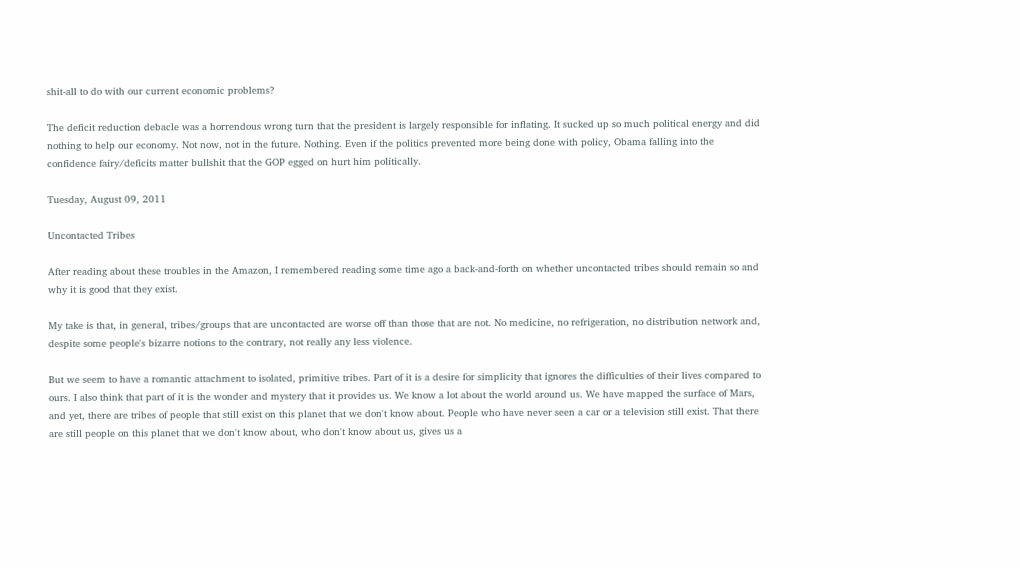shit-all to do with our current economic problems?

The deficit reduction debacle was a horrendous wrong turn that the president is largely responsible for inflating. It sucked up so much political energy and did nothing to help our economy. Not now, not in the future. Nothing. Even if the politics prevented more being done with policy, Obama falling into the confidence fairy/deficits matter bullshit that the GOP egged on hurt him politically.

Tuesday, August 09, 2011

Uncontacted Tribes

After reading about these troubles in the Amazon, I remembered reading some time ago a back-and-forth on whether uncontacted tribes should remain so and why it is good that they exist.

My take is that, in general, tribes/groups that are uncontacted are worse off than those that are not. No medicine, no refrigeration, no distribution network and, despite some people's bizarre notions to the contrary, not really any less violence.

But we seem to have a romantic attachment to isolated, primitive tribes. Part of it is a desire for simplicity that ignores the difficulties of their lives compared to ours. I also think that part of it is the wonder and mystery that it provides us. We know a lot about the world around us. We have mapped the surface of Mars, and yet, there are tribes of people that still exist on this planet that we don't know about. People who have never seen a car or a television still exist. That there are still people on this planet that we don't know about, who don't know about us, gives us a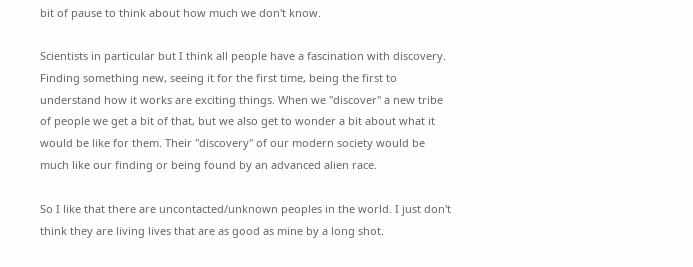bit of pause to think about how much we don't know.

Scientists in particular but I think all people have a fascination with discovery. Finding something new, seeing it for the first time, being the first to understand how it works are exciting things. When we "discover" a new tribe of people we get a bit of that, but we also get to wonder a bit about what it would be like for them. Their "discovery" of our modern society would be much like our finding or being found by an advanced alien race.

So I like that there are uncontacted/unknown peoples in the world. I just don't think they are living lives that are as good as mine by a long shot.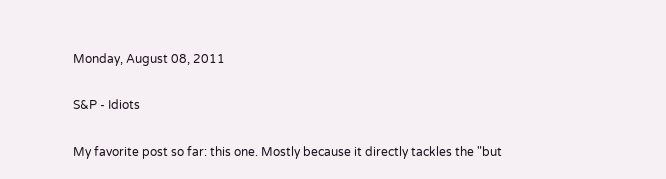Monday, August 08, 2011

S&P - Idiots

My favorite post so far: this one. Mostly because it directly tackles the "but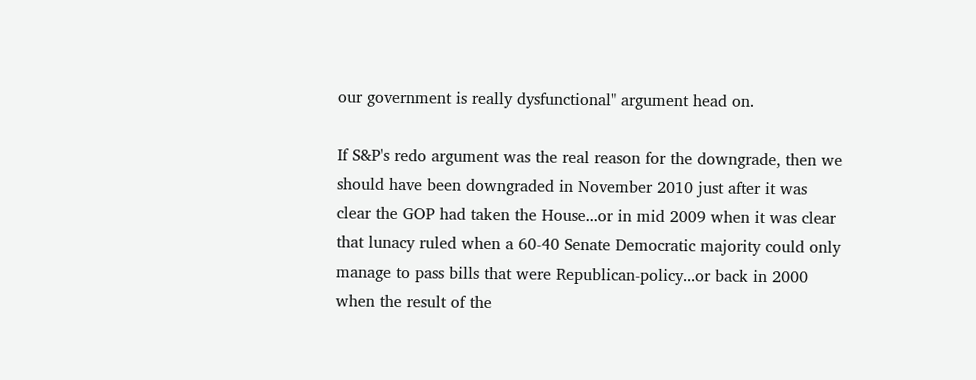our government is really dysfunctional" argument head on.

If S&P's redo argument was the real reason for the downgrade, then we should have been downgraded in November 2010 just after it was clear the GOP had taken the House...or in mid 2009 when it was clear that lunacy ruled when a 60-40 Senate Democratic majority could only manage to pass bills that were Republican-policy...or back in 2000 when the result of the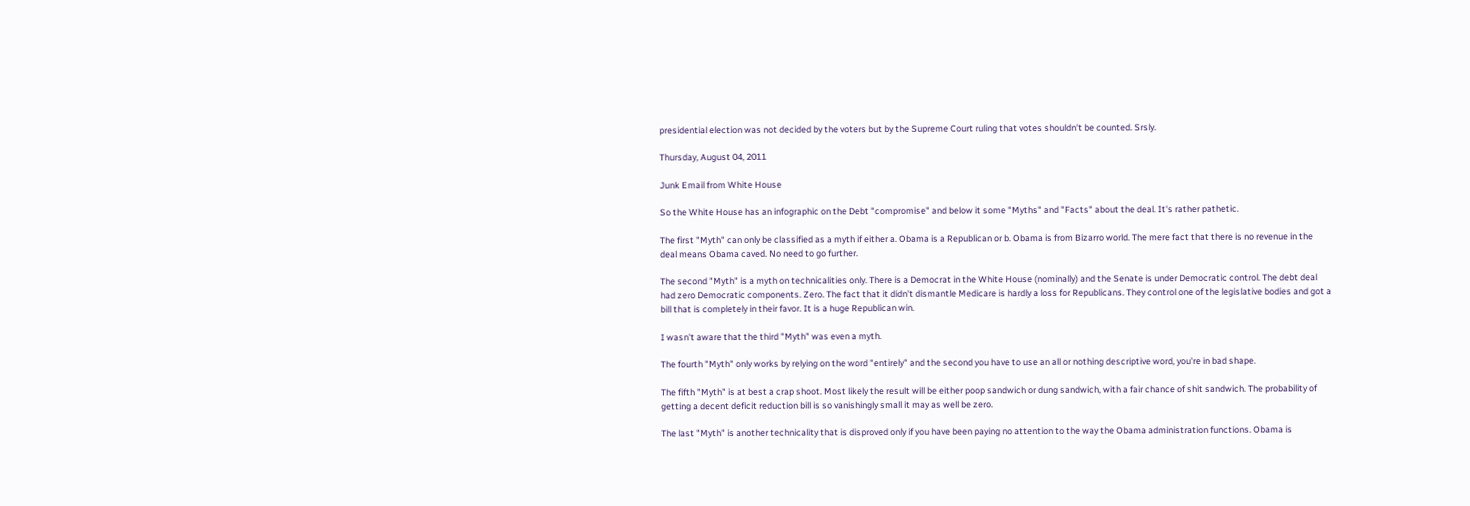presidential election was not decided by the voters but by the Supreme Court ruling that votes shouldn't be counted. Srsly.

Thursday, August 04, 2011

Junk Email from White House

So the White House has an infographic on the Debt "compromise" and below it some "Myths" and "Facts" about the deal. It's rather pathetic.

The first "Myth" can only be classified as a myth if either a. Obama is a Republican or b. Obama is from Bizarro world. The mere fact that there is no revenue in the deal means Obama caved. No need to go further.

The second "Myth" is a myth on technicalities only. There is a Democrat in the White House (nominally) and the Senate is under Democratic control. The debt deal had zero Democratic components. Zero. The fact that it didn't dismantle Medicare is hardly a loss for Republicans. They control one of the legislative bodies and got a bill that is completely in their favor. It is a huge Republican win.

I wasn't aware that the third "Myth" was even a myth.

The fourth "Myth" only works by relying on the word "entirely" and the second you have to use an all or nothing descriptive word, you're in bad shape.

The fifth "Myth" is at best a crap shoot. Most likely the result will be either poop sandwich or dung sandwich, with a fair chance of shit sandwich. The probability of getting a decent deficit reduction bill is so vanishingly small it may as well be zero.

The last "Myth" is another technicality that is disproved only if you have been paying no attention to the way the Obama administration functions. Obama is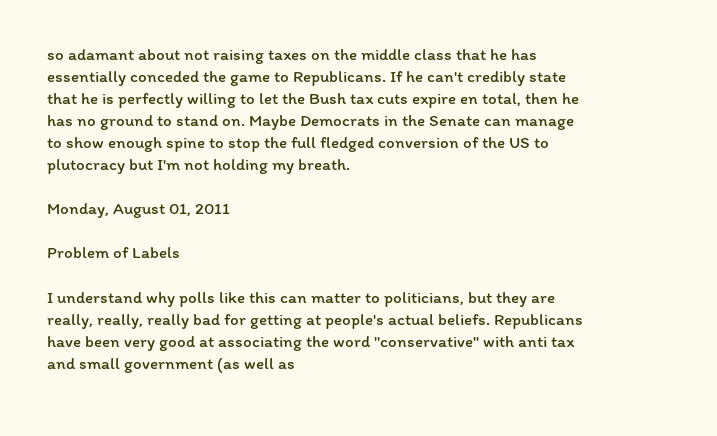so adamant about not raising taxes on the middle class that he has essentially conceded the game to Republicans. If he can't credibly state that he is perfectly willing to let the Bush tax cuts expire en total, then he has no ground to stand on. Maybe Democrats in the Senate can manage to show enough spine to stop the full fledged conversion of the US to plutocracy but I'm not holding my breath.

Monday, August 01, 2011

Problem of Labels

I understand why polls like this can matter to politicians, but they are really, really, really bad for getting at people's actual beliefs. Republicans have been very good at associating the word "conservative" with anti tax and small government (as well as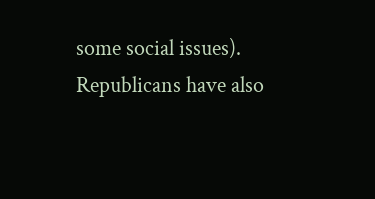some social issues). Republicans have also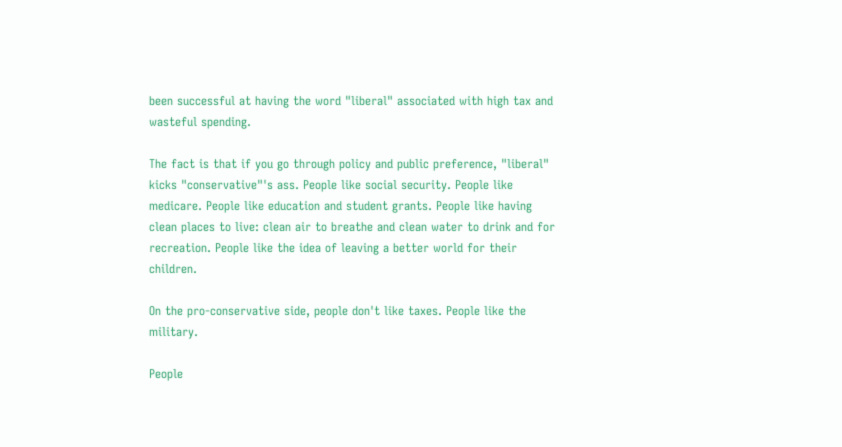been successful at having the word "liberal" associated with high tax and wasteful spending.

The fact is that if you go through policy and public preference, "liberal" kicks "conservative"'s ass. People like social security. People like medicare. People like education and student grants. People like having clean places to live: clean air to breathe and clean water to drink and for recreation. People like the idea of leaving a better world for their children.

On the pro-conservative side, people don't like taxes. People like the military.

People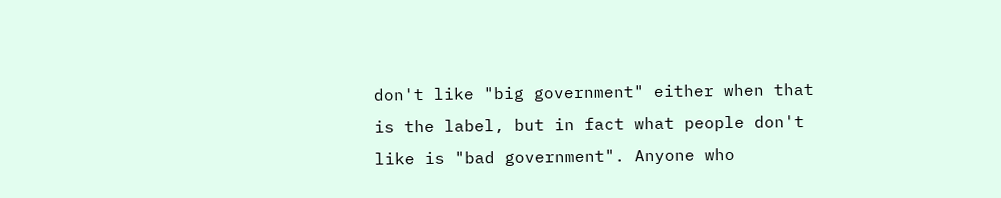don't like "big government" either when that is the label, but in fact what people don't like is "bad government". Anyone who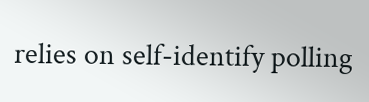relies on self-identify polling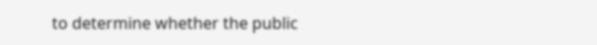to determine whether the public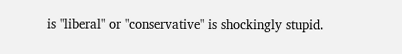is "liberal" or "conservative" is shockingly stupid.